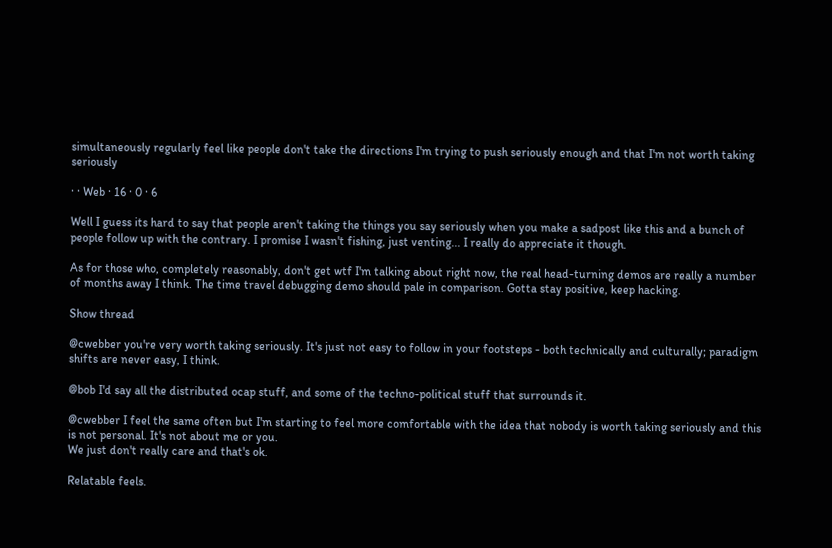simultaneously regularly feel like people don't take the directions I'm trying to push seriously enough and that I'm not worth taking seriously

· · Web · 16 · 0 · 6

Well I guess its hard to say that people aren't taking the things you say seriously when you make a sadpost like this and a bunch of people follow up with the contrary. I promise I wasn't fishing, just venting... I really do appreciate it though.

As for those who, completely reasonably, don't get wtf I'm talking about right now, the real head-turning demos are really a number of months away I think. The time travel debugging demo should pale in comparison. Gotta stay positive, keep hacking.

Show thread

@cwebber you're very worth taking seriously. It's just not easy to follow in your footsteps - both technically and culturally; paradigm shifts are never easy, I think.

@bob I'd say all the distributed ocap stuff, and some of the techno-political stuff that surrounds it.

@cwebber I feel the same often but I'm starting to feel more comfortable with the idea that nobody is worth taking seriously and this is not personal. It's not about me or you.
We just don't really care and that's ok.

Relatable feels.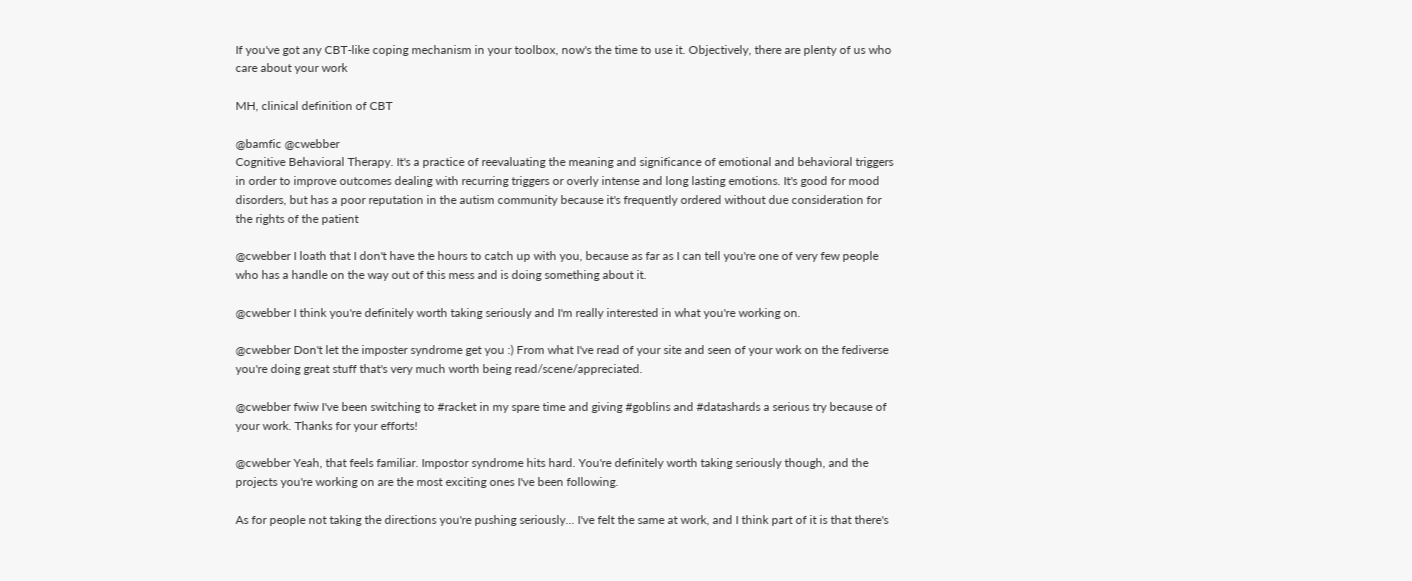If you've got any CBT-like coping mechanism in your toolbox, now's the time to use it. Objectively, there are plenty of us who care about your work

MH, clinical definition of CBT

@bamfic @cwebber
Cognitive Behavioral Therapy. It's a practice of reevaluating the meaning and significance of emotional and behavioral triggers in order to improve outcomes dealing with recurring triggers or overly intense and long lasting emotions. It's good for mood disorders, but has a poor reputation in the autism community because it's frequently ordered without due consideration for the rights of the patient

@cwebber I loath that I don't have the hours to catch up with you, because as far as I can tell you're one of very few people who has a handle on the way out of this mess and is doing something about it.

@cwebber I think you're definitely worth taking seriously and I'm really interested in what you're working on.

@cwebber Don't let the imposter syndrome get you :) From what I've read of your site and seen of your work on the fediverse you're doing great stuff that's very much worth being read/scene/appreciated.

@cwebber fwiw I've been switching to #racket in my spare time and giving #goblins and #datashards a serious try because of your work. Thanks for your efforts!

@cwebber Yeah, that feels familiar. Impostor syndrome hits hard. You're definitely worth taking seriously though, and the projects you're working on are the most exciting ones I've been following.

As for people not taking the directions you're pushing seriously... I've felt the same at work, and I think part of it is that there's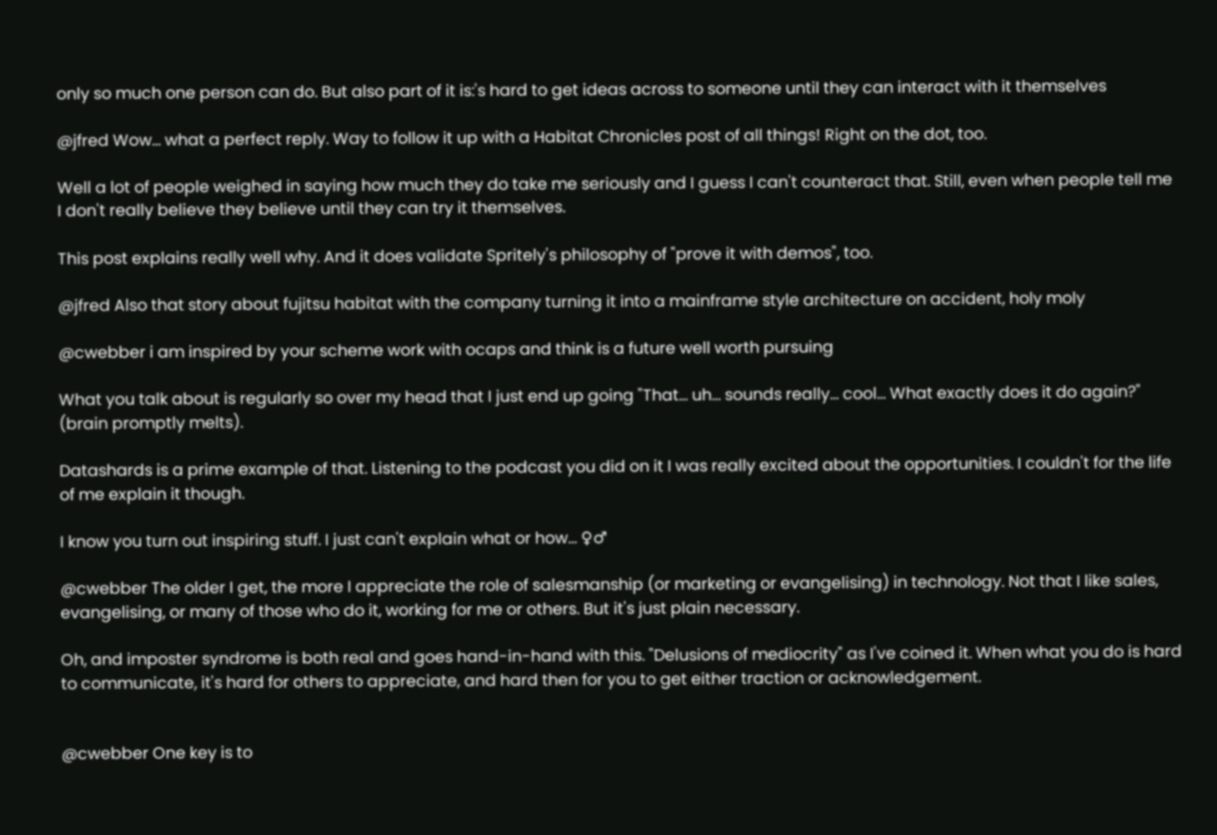only so much one person can do. But also part of it is:'s hard to get ideas across to someone until they can interact with it themselves

@jfred Wow... what a perfect reply. Way to follow it up with a Habitat Chronicles post of all things! Right on the dot, too.

Well a lot of people weighed in saying how much they do take me seriously and I guess I can't counteract that. Still, even when people tell me I don't really believe they believe until they can try it themselves.

This post explains really well why. And it does validate Spritely's philosophy of "prove it with demos", too.

@jfred Also that story about fujitsu habitat with the company turning it into a mainframe style architecture on accident, holy moly

@cwebber i am inspired by your scheme work with ocaps and think is a future well worth pursuing

What you talk about is regularly so over my head that I just end up going "That... uh... sounds really... cool... What exactly does it do again?" (brain promptly melts).

Datashards is a prime example of that. Listening to the podcast you did on it I was really excited about the opportunities. I couldn't for the life of me explain it though.

I know you turn out inspiring stuff. I just can't explain what or how... ♀♂

@cwebber The older I get, the more I appreciate the role of salesmanship (or marketing or evangelising) in technology. Not that I like sales, evangelising, or many of those who do it, working for me or others. But it's just plain necessary.

Oh, and imposter syndrome is both real and goes hand-in-hand with this. "Delusions of mediocrity" as I've coined it. When what you do is hard to communicate, it's hard for others to appreciate, and hard then for you to get either traction or acknowledgement.


@cwebber One key is to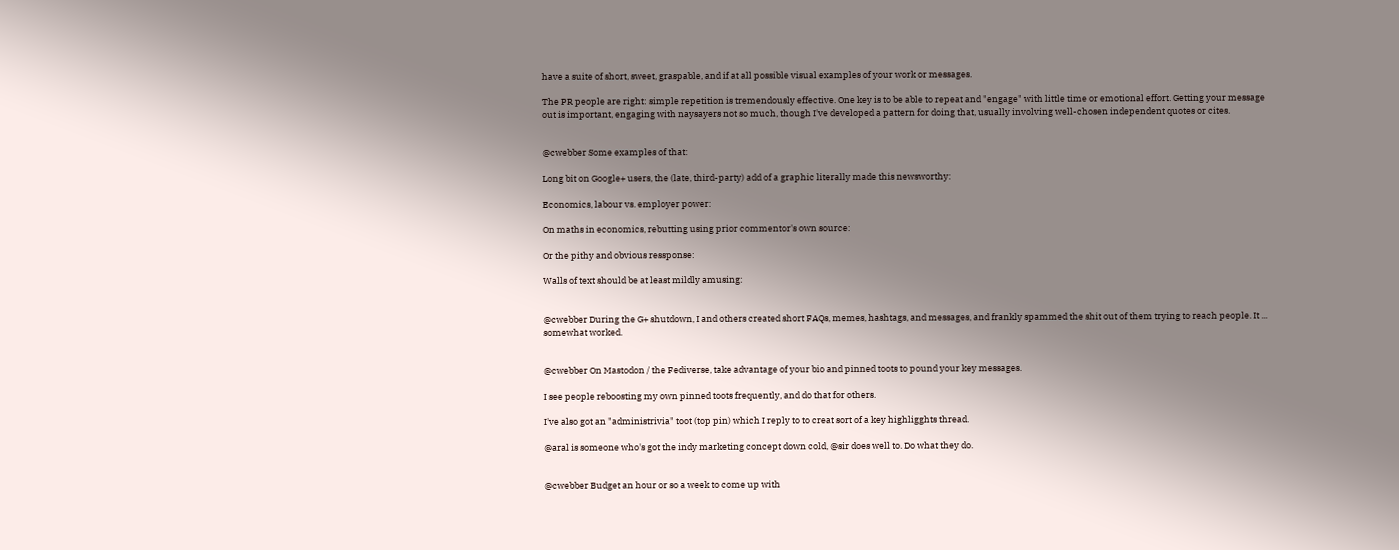have a suite of short, sweet, graspable, and if at all possible visual examples of your work or messages.

The PR people are right: simple repetition is tremendously effective. One key is to be able to repeat and "engage" with little time or emotional effort. Getting your message out is important, engaging with naysayers not so much, though I've developed a pattern for doing that, usually involving well-chosen independent quotes or cites.


@cwebber Some examples of that:

Long bit on Google+ users, the (late, third-party) add of a graphic literally made this newsworthy:

Economics, labour vs. employer power:

On maths in economics, rebutting using prior commentor's own source:

Or the pithy and obvious ressponse:

Walls of text should be at least mildly amusing:


@cwebber During the G+ shutdown, I and others created short FAQs, memes, hashtags, and messages, and frankly spammed the shit out of them trying to reach people. It ... somewhat worked.


@cwebber On Mastodon / the Fediverse, take advantage of your bio and pinned toots to pound your key messages.

I see people reboosting my own pinned toots frequently, and do that for others.

I've also got an "administrivia" toot (top pin) which I reply to to creat sort of a key highligghts thread.

@aral is someone who's got the indy marketing concept down cold, @sir does well to. Do what they do.


@cwebber Budget an hour or so a week to come up with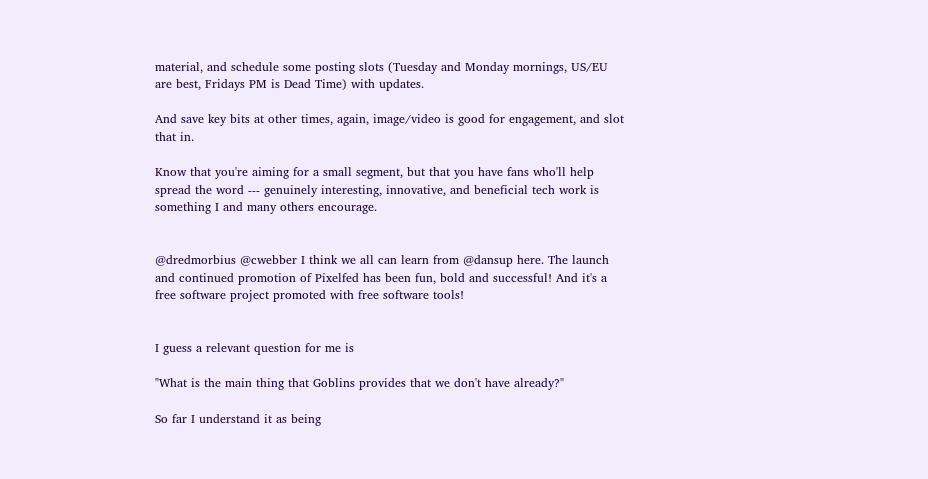material, and schedule some posting slots (Tuesday and Monday mornings, US/EU are best, Fridays PM is Dead Time) with updates.

And save key bits at other times, again, image/video is good for engagement, and slot that in.

Know that you're aiming for a small segment, but that you have fans who'll help spread the word --- genuinely interesting, innovative, and beneficial tech work is something I and many others encourage.


@dredmorbius @cwebber I think we all can learn from @dansup here. The launch and continued promotion of Pixelfed has been fun, bold and successful! And it's a free software project promoted with free software tools!


I guess a relevant question for me is

"What is the main thing that Goblins provides that we don't have already?"

So far I understand it as being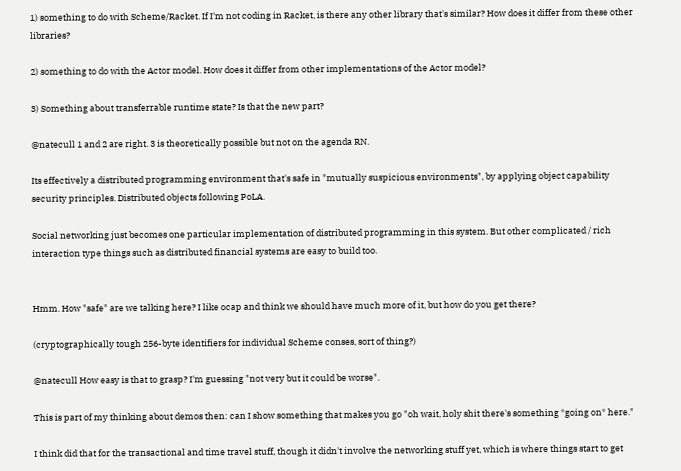1) something to do with Scheme/Racket. If I'm not coding in Racket, is there any other library that's similar? How does it differ from these other libraries?

2) something to do with the Actor model. How does it differ from other implementations of the Actor model?

3) Something about transferrable runtime state? Is that the new part?

@natecull 1 and 2 are right. 3 is theoretically possible but not on the agenda RN.

Its effectively a distributed programming environment that's safe in "mutually suspicious environments", by applying object capability security principles. Distributed objects following PoLA.

Social networking just becomes one particular implementation of distributed programming in this system. But other complicated / rich interaction type things such as distributed financial systems are easy to build too.


Hmm. How "safe" are we talking here? I like ocap and think we should have much more of it, but how do you get there?

(cryptographically tough 256-byte identifiers for individual Scheme conses, sort of thing?)

@natecull How easy is that to grasp? I'm guessing "not very but it could be worse".

This is part of my thinking about demos then: can I show something that makes you go "oh wait, holy shit there's something *going on* here."

I think did that for the transactional and time travel stuff, though it didn't involve the networking stuff yet, which is where things start to get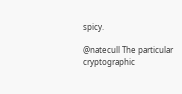spicy.

@natecull The particular cryptographic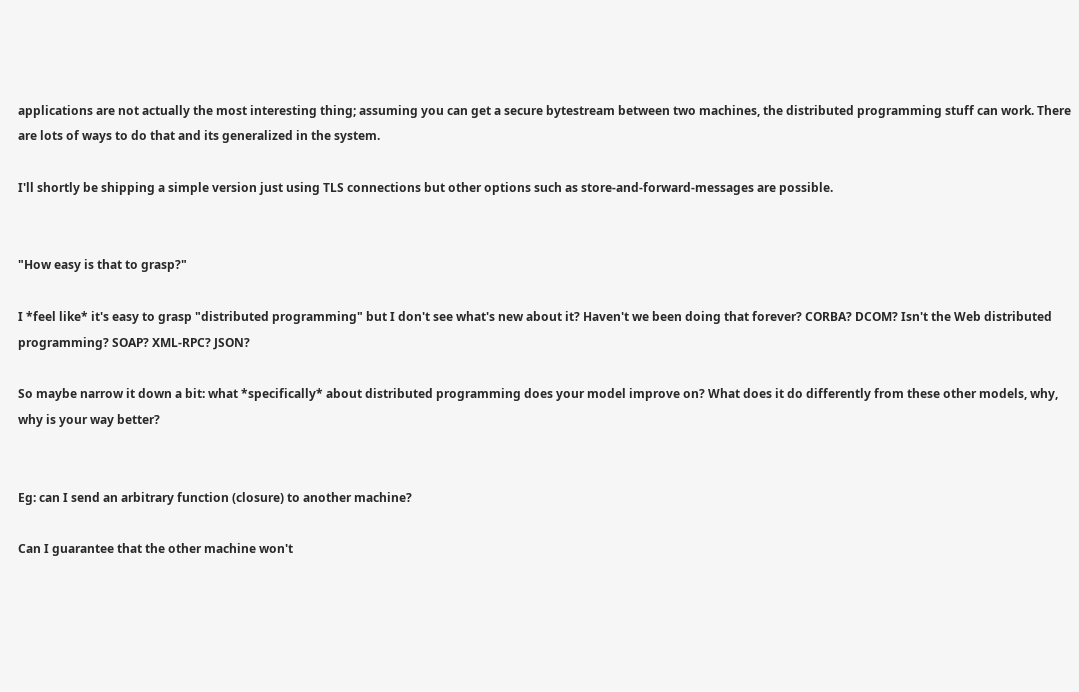applications are not actually the most interesting thing; assuming you can get a secure bytestream between two machines, the distributed programming stuff can work. There are lots of ways to do that and its generalized in the system.

I'll shortly be shipping a simple version just using TLS connections but other options such as store-and-forward-messages are possible.


"How easy is that to grasp?"

I *feel like* it's easy to grasp "distributed programming" but I don't see what's new about it? Haven't we been doing that forever? CORBA? DCOM? Isn't the Web distributed programming? SOAP? XML-RPC? JSON?

So maybe narrow it down a bit: what *specifically* about distributed programming does your model improve on? What does it do differently from these other models, why, why is your way better?


Eg: can I send an arbitrary function (closure) to another machine?

Can I guarantee that the other machine won't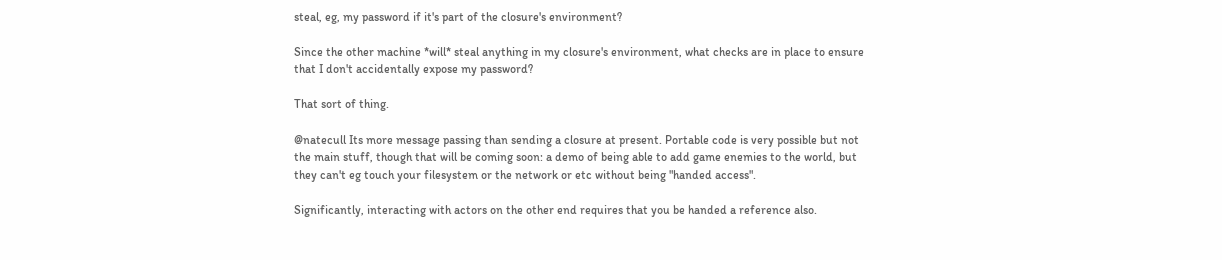steal, eg, my password if it's part of the closure's environment?

Since the other machine *will* steal anything in my closure's environment, what checks are in place to ensure that I don't accidentally expose my password?

That sort of thing.

@natecull Its more message passing than sending a closure at present. Portable code is very possible but not the main stuff, though that will be coming soon: a demo of being able to add game enemies to the world, but they can't eg touch your filesystem or the network or etc without being "handed access".

Significantly, interacting with actors on the other end requires that you be handed a reference also.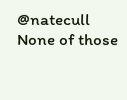@natecull None of those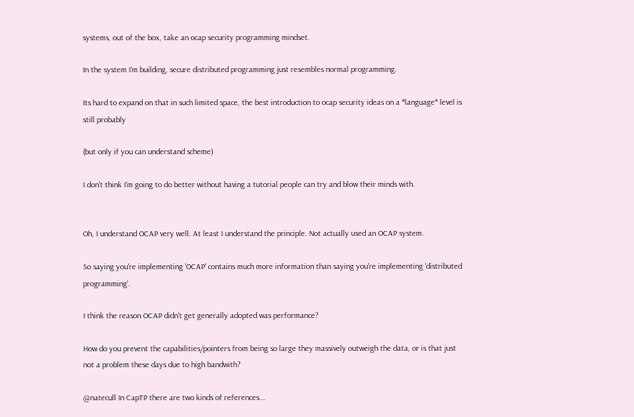systems, out of the box, take an ocap security programming mindset.

In the system I'm building, secure distributed programming just resembles normal programming.

Its hard to expand on that in such limited space, the best introduction to ocap security ideas on a *language* level is still probably

(but only if you can understand scheme)

I don't think I'm going to do better without having a tutorial people can try and blow their minds with.


Oh, I understand OCAP very well. At least I understand the principle. Not actually used an OCAP system.

So saying you're implementing 'OCAP' contains much more information than saying you're implementing 'distributed programming'.

I think the reason OCAP didn't get generally adopted was performance?

How do you prevent the capabilities/pointers from being so large they massively outweigh the data, or is that just not a problem these days due to high bandwith?

@natecull In CapTP there are two kinds of references...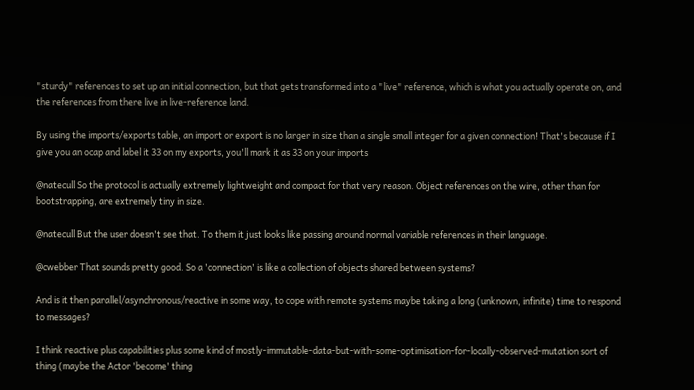"sturdy" references to set up an initial connection, but that gets transformed into a "live" reference, which is what you actually operate on, and the references from there live in live-reference land.

By using the imports/exports table, an import or export is no larger in size than a single small integer for a given connection! That's because if I give you an ocap and label it 33 on my exports, you'll mark it as 33 on your imports

@natecull So the protocol is actually extremely lightweight and compact for that very reason. Object references on the wire, other than for bootstrapping, are extremely tiny in size.

@natecull But the user doesn't see that. To them it just looks like passing around normal variable references in their language.

@cwebber That sounds pretty good. So a 'connection' is like a collection of objects shared between systems?

And is it then parallel/asynchronous/reactive in some way, to cope with remote systems maybe taking a long (unknown, infinite) time to respond to messages?

I think reactive plus capabilities plus some kind of mostly-immutable-data-but-with-some-optimisation-for-locally-observed-mutation sort of thing (maybe the Actor 'become' thing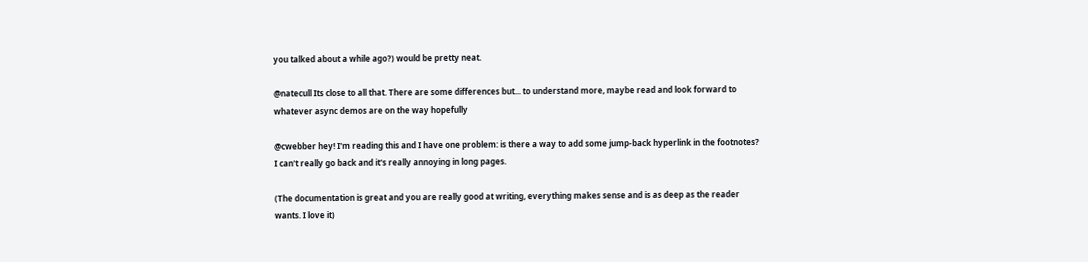you talked about a while ago?) would be pretty neat.

@natecull Its close to all that. There are some differences but... to understand more, maybe read and look forward to whatever async demos are on the way hopefully

@cwebber hey! I'm reading this and I have one problem: is there a way to add some jump-back hyperlink in the footnotes?
I can't really go back and it's really annoying in long pages.

(The documentation is great and you are really good at writing, everything makes sense and is as deep as the reader wants. I love it)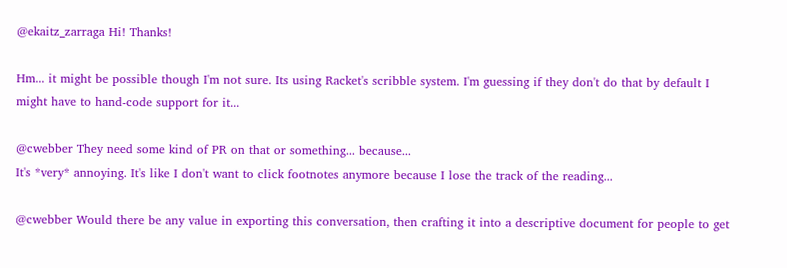@ekaitz_zarraga Hi! Thanks!

Hm... it might be possible though I'm not sure. Its using Racket's scribble system. I'm guessing if they don't do that by default I might have to hand-code support for it...

@cwebber They need some kind of PR on that or something... because...
It's *very* annoying. It's like I don't want to click footnotes anymore because I lose the track of the reading...

@cwebber Would there be any value in exporting this conversation, then crafting it into a descriptive document for people to get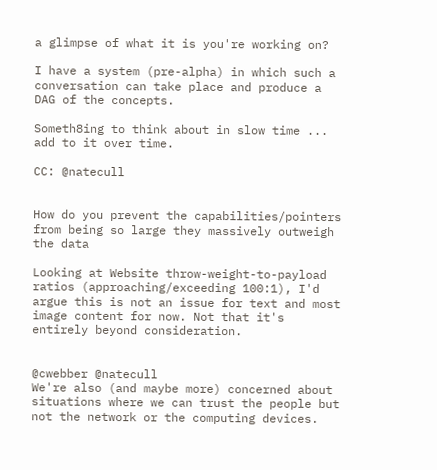a glimpse of what it is you're working on?

I have a system (pre-alpha) in which such a conversation can take place and produce a DAG of the concepts.

Someth8ing to think about in slow time ... add to it over time.

CC: @natecull


How do you prevent the capabilities/pointers from being so large they massively outweigh the data

Looking at Website throw-weight-to-payload ratios (approaching/exceeding 100:1), I'd argue this is not an issue for text and most image content for now. Not that it's entirely beyond consideration.


@cwebber @natecull
We're also (and maybe more) concerned about situations where we can trust the people but not the network or the computing devices.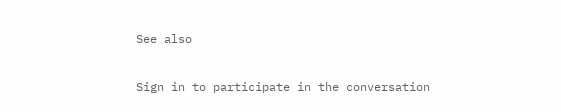See also

Sign in to participate in the conversation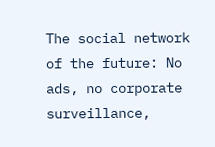The social network of the future: No ads, no corporate surveillance,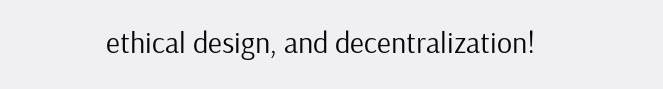ethical design, and decentralization!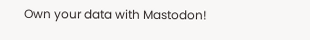Own your data with Mastodon!